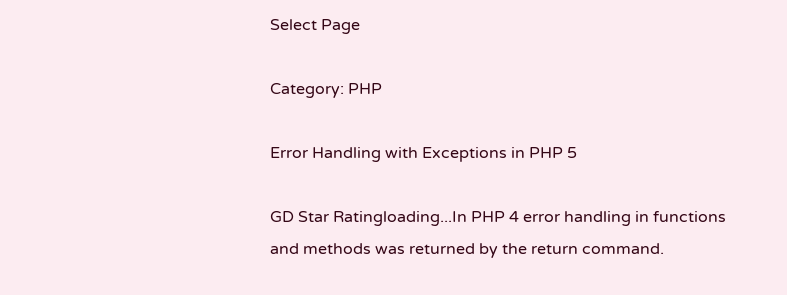Select Page

Category: PHP

Error Handling with Exceptions in PHP 5

GD Star Ratingloading...In PHP 4 error handling in functions and methods was returned by the return command.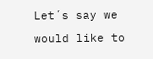Let´s say we would like to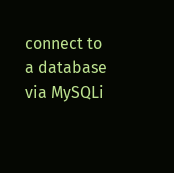connect to a database via MySQLi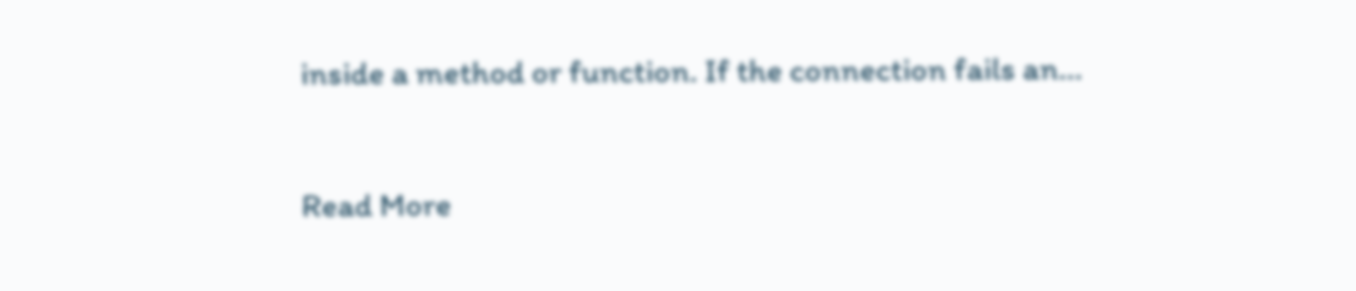inside a method or function. If the connection fails an...

Read More